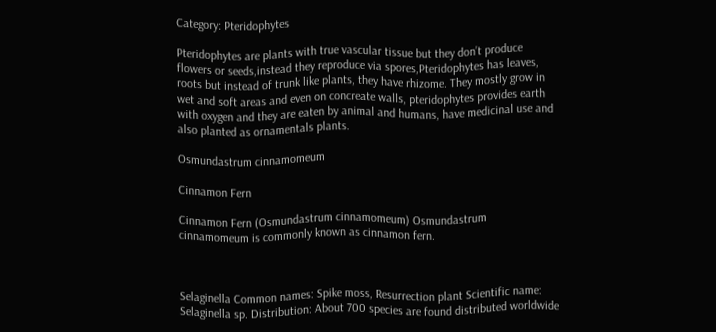Category: Pteridophytes

Pteridophytes are plants with true vascular tissue but they don’t produce flowers or seeds,instead they reproduce via spores,Pteridophytes has leaves, roots but instead of trunk like plants, they have rhizome. They mostly grow in wet and soft areas and even on concreate walls, pteridophytes provides earth with oxygen and they are eaten by animal and humans, have medicinal use and also planted as ornamentals plants.

Osmundastrum cinnamomeum

Cinnamon Fern

Cinnamon Fern (Osmundastrum cinnamomeum) Osmundastrum cinnamomeum is commonly known as cinnamon fern.



Selaginella Common names: Spike moss, Resurrection plant Scientific name: Selaginella sp. Distribution: About 700 species are found distributed worldwide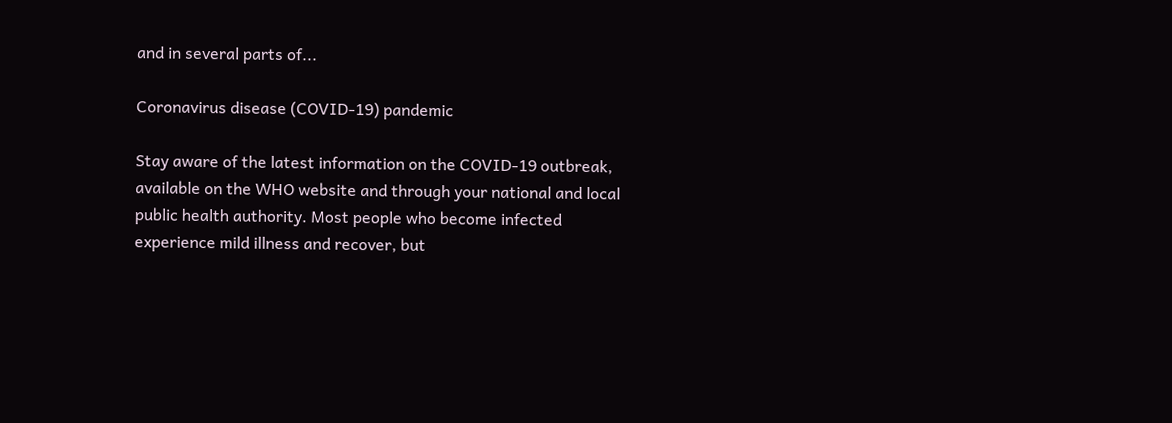and in several parts of...

Coronavirus disease (COVID-19) pandemic

Stay aware of the latest information on the COVID-19 outbreak, available on the WHO website and through your national and local public health authority. Most people who become infected experience mild illness and recover, but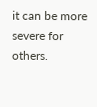it can be more severe for others.